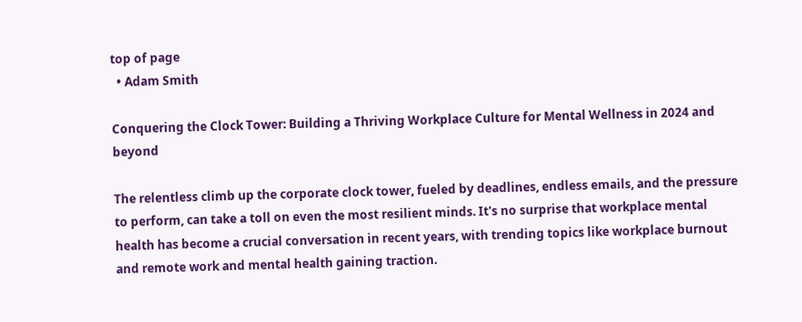top of page
  • Adam Smith

Conquering the Clock Tower: Building a Thriving Workplace Culture for Mental Wellness in 2024 and beyond

The relentless climb up the corporate clock tower, fueled by deadlines, endless emails, and the pressure to perform, can take a toll on even the most resilient minds. It's no surprise that workplace mental health has become a crucial conversation in recent years, with trending topics like workplace burnout and remote work and mental health gaining traction.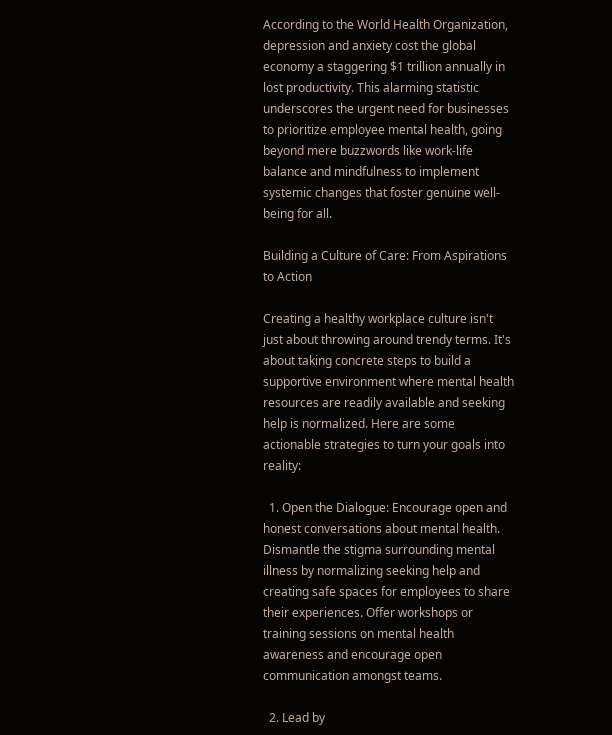According to the World Health Organization, depression and anxiety cost the global economy a staggering $1 trillion annually in lost productivity. This alarming statistic underscores the urgent need for businesses to prioritize employee mental health, going beyond mere buzzwords like work-life balance and mindfulness to implement systemic changes that foster genuine well-being for all.

Building a Culture of Care: From Aspirations to Action

Creating a healthy workplace culture isn't just about throwing around trendy terms. It's about taking concrete steps to build a supportive environment where mental health resources are readily available and seeking help is normalized. Here are some actionable strategies to turn your goals into reality:

  1. Open the Dialogue: Encourage open and honest conversations about mental health. Dismantle the stigma surrounding mental illness by normalizing seeking help and creating safe spaces for employees to share their experiences. Offer workshops or training sessions on mental health awareness and encourage open communication amongst teams.

  2. Lead by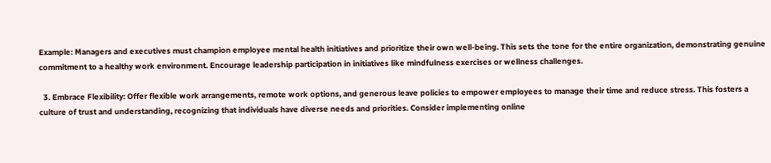Example: Managers and executives must champion employee mental health initiatives and prioritize their own well-being. This sets the tone for the entire organization, demonstrating genuine commitment to a healthy work environment. Encourage leadership participation in initiatives like mindfulness exercises or wellness challenges.

  3. Embrace Flexibility: Offer flexible work arrangements, remote work options, and generous leave policies to empower employees to manage their time and reduce stress. This fosters a culture of trust and understanding, recognizing that individuals have diverse needs and priorities. Consider implementing online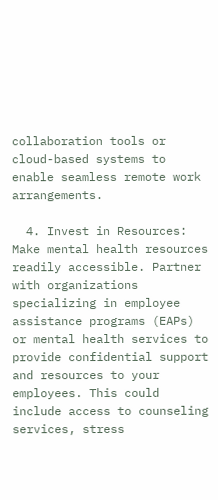collaboration tools or cloud-based systems to enable seamless remote work arrangements.

  4. Invest in Resources: Make mental health resources readily accessible. Partner with organizations specializing in employee assistance programs (EAPs) or mental health services to provide confidential support and resources to your employees. This could include access to counseling services, stress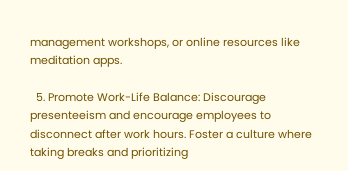management workshops, or online resources like meditation apps.

  5. Promote Work-Life Balance: Discourage presenteeism and encourage employees to disconnect after work hours. Foster a culture where taking breaks and prioritizing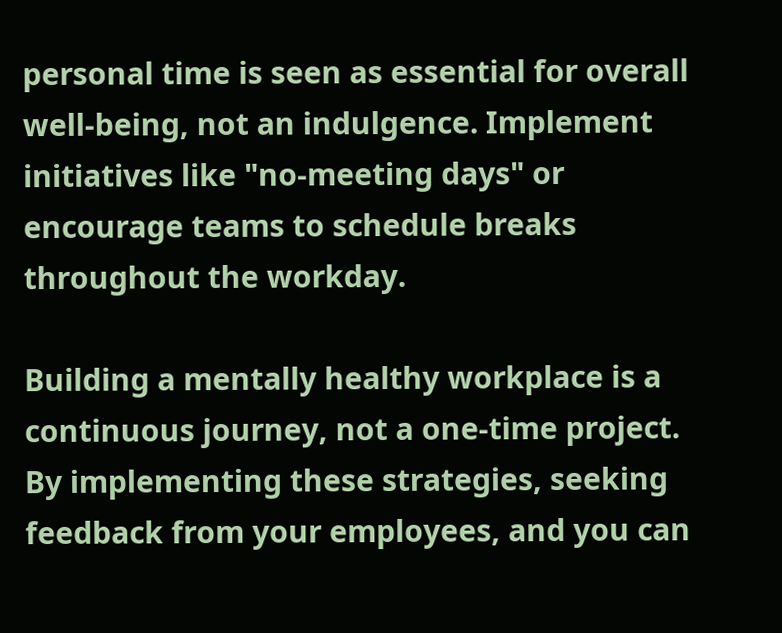personal time is seen as essential for overall well-being, not an indulgence. Implement initiatives like "no-meeting days" or encourage teams to schedule breaks throughout the workday.

Building a mentally healthy workplace is a continuous journey, not a one-time project. By implementing these strategies, seeking feedback from your employees, and you can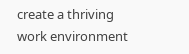create a thriving work environment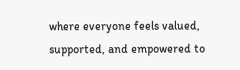where everyone feels valued, supported, and empowered to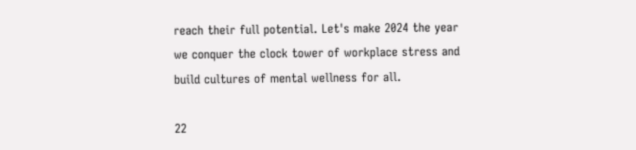reach their full potential. Let's make 2024 the year we conquer the clock tower of workplace stress and build cultures of mental wellness for all.

22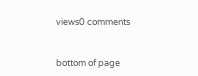views0 comments


bottom of page